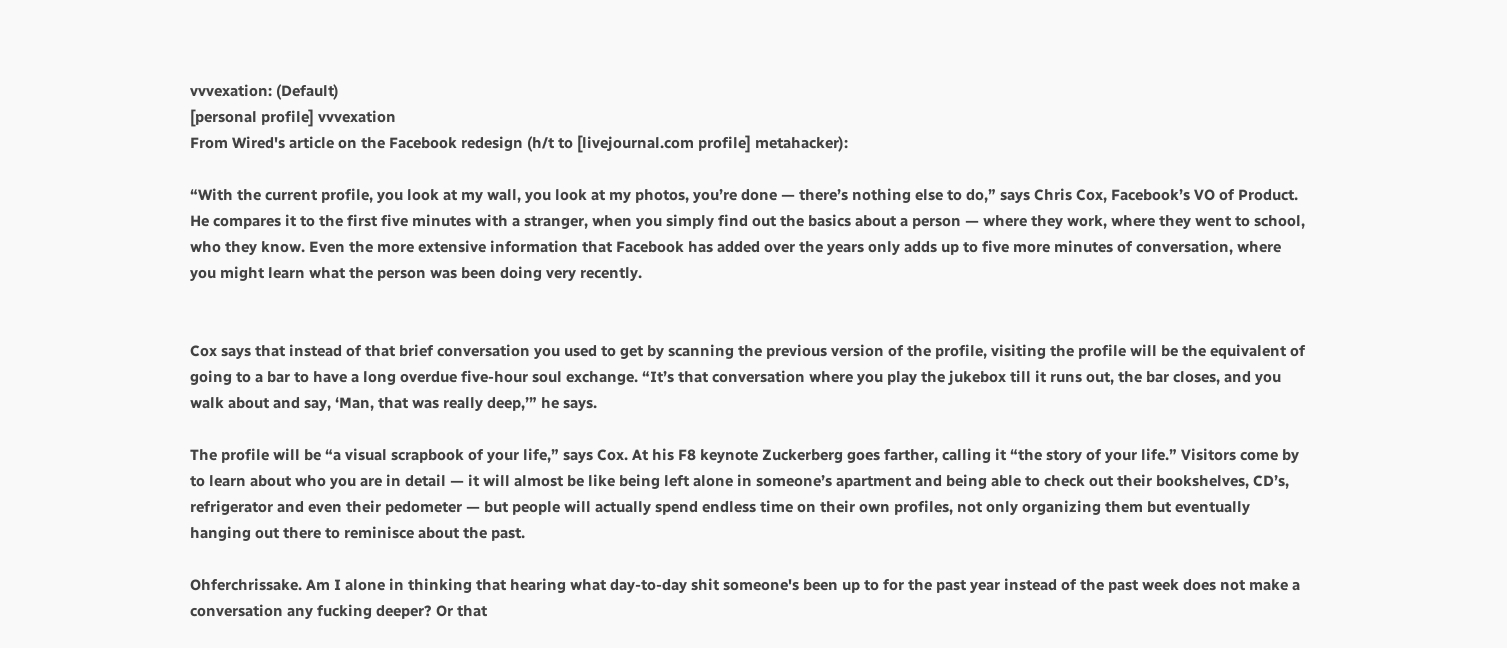vvvexation: (Default)
[personal profile] vvvexation
From Wired's article on the Facebook redesign (h/t to [livejournal.com profile] metahacker):

“With the current profile, you look at my wall, you look at my photos, you’re done — there’s nothing else to do,” says Chris Cox, Facebook’s VO of Product. He compares it to the first five minutes with a stranger, when you simply find out the basics about a person — where they work, where they went to school, who they know. Even the more extensive information that Facebook has added over the years only adds up to five more minutes of conversation, where you might learn what the person was been doing very recently.


Cox says that instead of that brief conversation you used to get by scanning the previous version of the profile, visiting the profile will be the equivalent of going to a bar to have a long overdue five-hour soul exchange. “It’s that conversation where you play the jukebox till it runs out, the bar closes, and you walk about and say, ‘Man, that was really deep,’” he says.

The profile will be “a visual scrapbook of your life,” says Cox. At his F8 keynote Zuckerberg goes farther, calling it “the story of your life.” Visitors come by to learn about who you are in detail — it will almost be like being left alone in someone’s apartment and being able to check out their bookshelves, CD’s, refrigerator and even their pedometer — but people will actually spend endless time on their own profiles, not only organizing them but eventually hanging out there to reminisce about the past.

Ohferchrissake. Am I alone in thinking that hearing what day-to-day shit someone's been up to for the past year instead of the past week does not make a conversation any fucking deeper? Or that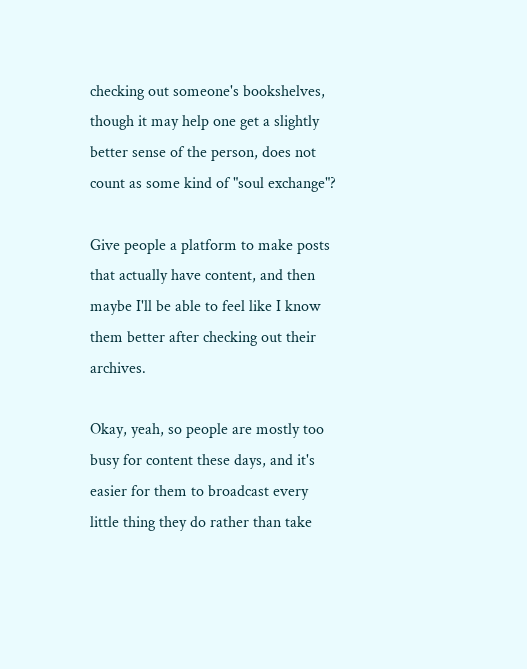checking out someone's bookshelves, though it may help one get a slightly better sense of the person, does not count as some kind of "soul exchange"?

Give people a platform to make posts that actually have content, and then maybe I'll be able to feel like I know them better after checking out their archives.

Okay, yeah, so people are mostly too busy for content these days, and it's easier for them to broadcast every little thing they do rather than take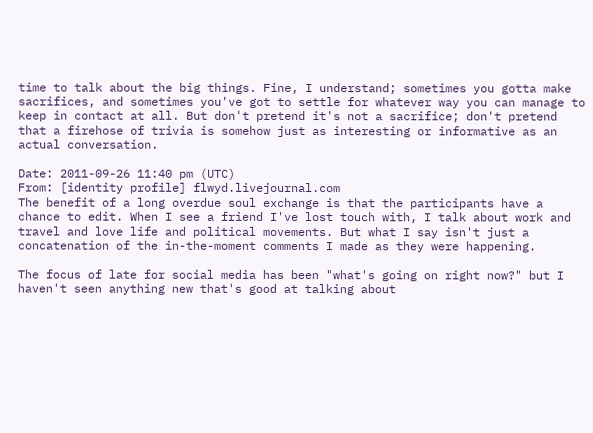time to talk about the big things. Fine, I understand; sometimes you gotta make sacrifices, and sometimes you've got to settle for whatever way you can manage to keep in contact at all. But don't pretend it's not a sacrifice; don't pretend that a firehose of trivia is somehow just as interesting or informative as an actual conversation.

Date: 2011-09-26 11:40 pm (UTC)
From: [identity profile] flwyd.livejournal.com
The benefit of a long overdue soul exchange is that the participants have a chance to edit. When I see a friend I've lost touch with, I talk about work and travel and love life and political movements. But what I say isn't just a concatenation of the in-the-moment comments I made as they were happening.

The focus of late for social media has been "what's going on right now?" but I haven't seen anything new that's good at talking about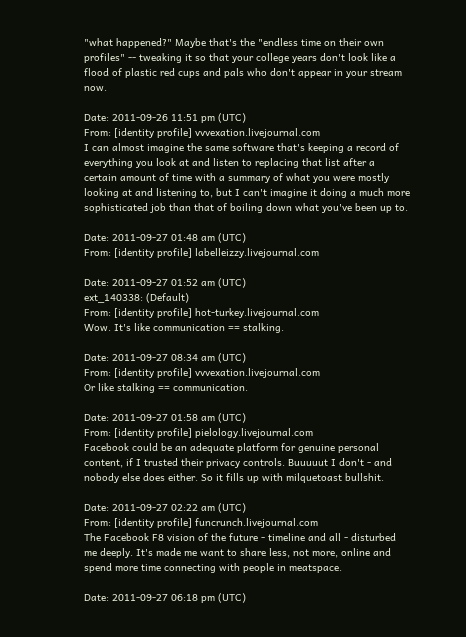"what happened?" Maybe that's the "endless time on their own profiles" -- tweaking it so that your college years don't look like a flood of plastic red cups and pals who don't appear in your stream now.

Date: 2011-09-26 11:51 pm (UTC)
From: [identity profile] vvvexation.livejournal.com
I can almost imagine the same software that's keeping a record of everything you look at and listen to replacing that list after a certain amount of time with a summary of what you were mostly looking at and listening to, but I can't imagine it doing a much more sophisticated job than that of boiling down what you've been up to.

Date: 2011-09-27 01:48 am (UTC)
From: [identity profile] labelleizzy.livejournal.com

Date: 2011-09-27 01:52 am (UTC)
ext_140338: (Default)
From: [identity profile] hot-turkey.livejournal.com
Wow. It's like communication == stalking.

Date: 2011-09-27 08:34 am (UTC)
From: [identity profile] vvvexation.livejournal.com
Or like stalking == communication.

Date: 2011-09-27 01:58 am (UTC)
From: [identity profile] pielology.livejournal.com
Facebook could be an adequate platform for genuine personal content, if I trusted their privacy controls. Buuuuut I don't - and nobody else does either. So it fills up with milquetoast bullshit.

Date: 2011-09-27 02:22 am (UTC)
From: [identity profile] funcrunch.livejournal.com
The Facebook F8 vision of the future - timeline and all - disturbed me deeply. It's made me want to share less, not more, online and spend more time connecting with people in meatspace.

Date: 2011-09-27 06:18 pm (UTC)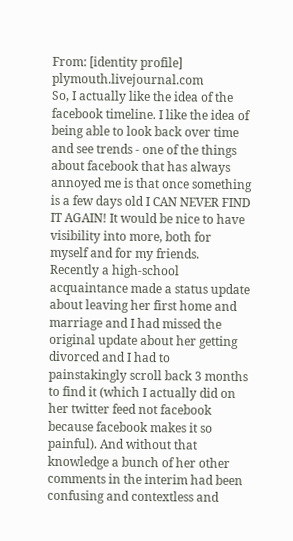From: [identity profile] plymouth.livejournal.com
So, I actually like the idea of the facebook timeline. I like the idea of being able to look back over time and see trends - one of the things about facebook that has always annoyed me is that once something is a few days old I CAN NEVER FIND IT AGAIN! It would be nice to have visibility into more, both for myself and for my friends. Recently a high-school acquaintance made a status update about leaving her first home and marriage and I had missed the original update about her getting divorced and I had to painstakingly scroll back 3 months to find it (which I actually did on her twitter feed not facebook because facebook makes it so painful). And without that knowledge a bunch of her other comments in the interim had been confusing and contextless and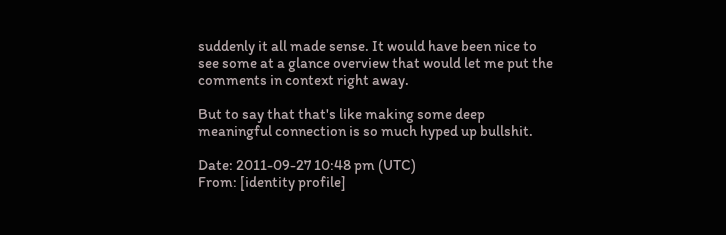suddenly it all made sense. It would have been nice to see some at a glance overview that would let me put the comments in context right away.

But to say that that's like making some deep meaningful connection is so much hyped up bullshit.

Date: 2011-09-27 10:48 pm (UTC)
From: [identity profile]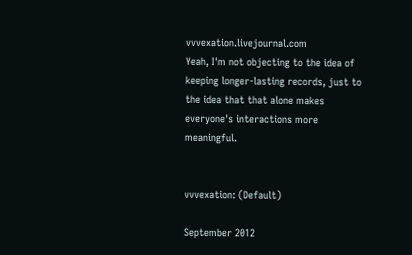vvvexation.livejournal.com
Yeah, I'm not objecting to the idea of keeping longer-lasting records, just to the idea that that alone makes everyone's interactions more meaningful.


vvvexation: (Default)

September 2012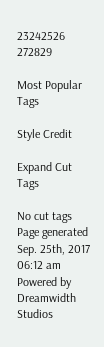23242526 272829

Most Popular Tags

Style Credit

Expand Cut Tags

No cut tags
Page generated Sep. 25th, 2017 06:12 am
Powered by Dreamwidth Studios